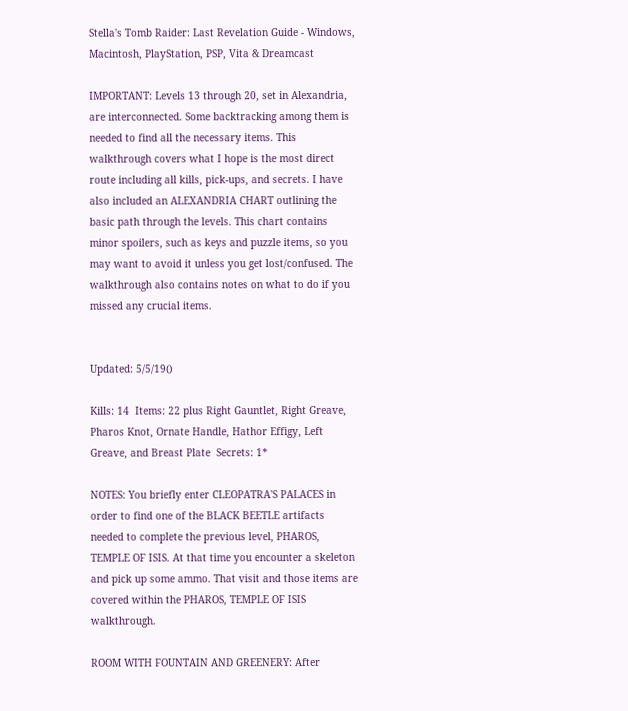Stella's Tomb Raider: Last Revelation Guide - Windows, Macintosh, PlayStation, PSP, Vita & Dreamcast

IMPORTANT: Levels 13 through 20, set in Alexandria, are interconnected. Some backtracking among them is needed to find all the necessary items. This walkthrough covers what I hope is the most direct route including all kills, pick-ups, and secrets. I have also included an ALEXANDRIA CHART outlining the basic path through the levels. This chart contains minor spoilers, such as keys and puzzle items, so you may want to avoid it unless you get lost/confused. The walkthrough also contains notes on what to do if you missed any crucial items.


Updated: 5/5/19()

Kills: 14  Items: 22 plus Right Gauntlet, Right Greave, Pharos Knot, Ornate Handle, Hathor Effigy, Left Greave, and Breast Plate  Secrets: 1*

NOTES: You briefly enter CLEOPATRA'S PALACES in order to find one of the BLACK BEETLE artifacts needed to complete the previous level, PHAROS, TEMPLE OF ISIS. At that time you encounter a skeleton and pick up some ammo. That visit and those items are covered within the PHAROS, TEMPLE OF ISIS walkthrough.

ROOM WITH FOUNTAIN AND GREENERY: After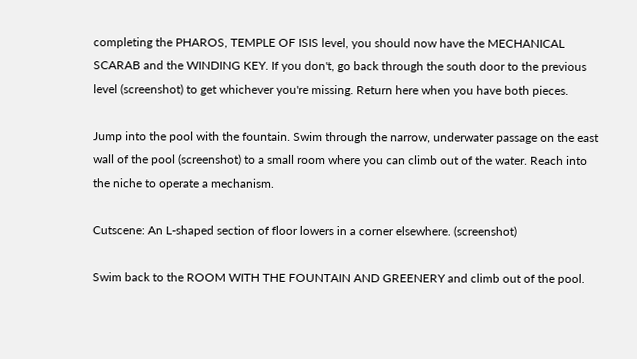completing the PHAROS, TEMPLE OF ISIS level, you should now have the MECHANICAL SCARAB and the WINDING KEY. If you don't, go back through the south door to the previous level (screenshot) to get whichever you're missing. Return here when you have both pieces.

Jump into the pool with the fountain. Swim through the narrow, underwater passage on the east wall of the pool (screenshot) to a small room where you can climb out of the water. Reach into the niche to operate a mechanism.

Cutscene: An L-shaped section of floor lowers in a corner elsewhere. (screenshot)

Swim back to the ROOM WITH THE FOUNTAIN AND GREENERY and climb out of the pool.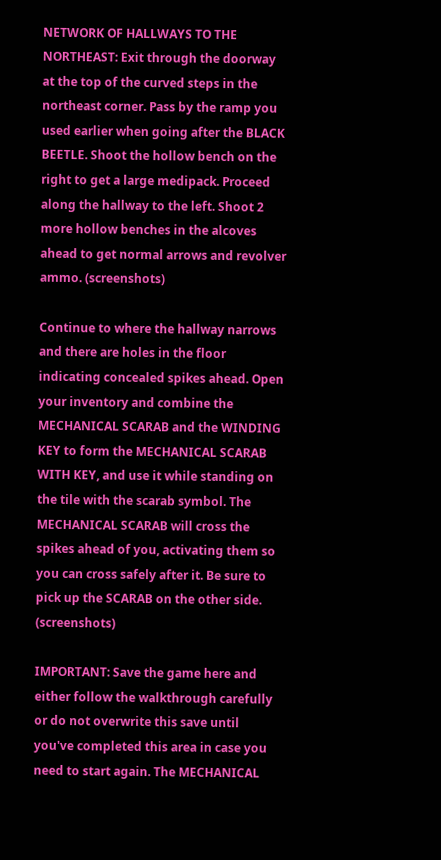NETWORK OF HALLWAYS TO THE NORTHEAST: Exit through the doorway at the top of the curved steps in the northeast corner. Pass by the ramp you used earlier when going after the BLACK BEETLE. Shoot the hollow bench on the right to get a large medipack. Proceed along the hallway to the left. Shoot 2 more hollow benches in the alcoves ahead to get normal arrows and revolver ammo. (screenshots)

Continue to where the hallway narrows and there are holes in the floor indicating concealed spikes ahead. Open your inventory and combine the MECHANICAL SCARAB and the WINDING KEY to form the MECHANICAL SCARAB WITH KEY, and use it while standing on the tile with the scarab symbol. The MECHANICAL SCARAB will cross the spikes ahead of you, activating them so you can cross safely after it. Be sure to pick up the SCARAB on the other side. (screenshots)

IMPORTANT: Save the game here and either follow the walkthrough carefully or do not overwrite this save until you've completed this area in case you need to start again. The MECHANICAL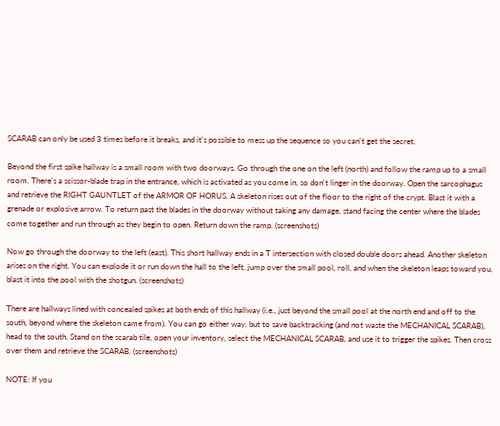SCARAB can only be used 3 times before it breaks, and it's possible to mess up the sequence so you can't get the secret.

Beyond the first spike hallway is a small room with two doorways. Go through the one on the left (north) and follow the ramp up to a small room. There's a scissor-blade trap in the entrance, which is activated as you come in, so don't linger in the doorway. Open the sarcophagus and retrieve the RIGHT GAUNTLET of the ARMOR OF HORUS. A skeleton rises out of the floor to the right of the crypt. Blast it with a grenade or explosive arrow. To return past the blades in the doorway without taking any damage, stand facing the center where the blades come together and run through as they begin to open. Return down the ramp. (screenshots)

Now go through the doorway to the left (east). This short hallway ends in a T intersection with closed double doors ahead. Another skeleton arises on the right. You can explode it or run down the hall to the left, jump over the small pool, roll, and when the skeleton leaps toward you, blast it into the pool with the shotgun. (screenshots)

There are hallways lined with concealed spikes at both ends of this hallway (i.e., just beyond the small pool at the north end and off to the south, beyond where the skeleton came from). You can go either way, but to save backtracking (and not waste the MECHANICAL SCARAB), head to the south. Stand on the scarab tile, open your inventory, select the MECHANICAL SCARAB, and use it to trigger the spikes. Then cross over them and retrieve the SCARAB. (screenshots)

NOTE: If you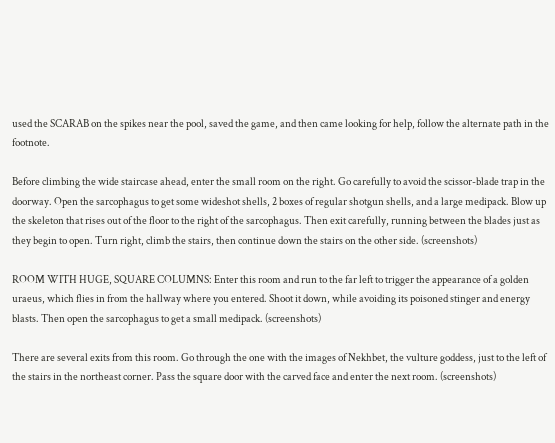used the SCARAB on the spikes near the pool, saved the game, and then came looking for help, follow the alternate path in the footnote.

Before climbing the wide staircase ahead, enter the small room on the right. Go carefully to avoid the scissor-blade trap in the doorway. Open the sarcophagus to get some wideshot shells, 2 boxes of regular shotgun shells, and a large medipack. Blow up the skeleton that rises out of the floor to the right of the sarcophagus. Then exit carefully, running between the blades just as they begin to open. Turn right, climb the stairs, then continue down the stairs on the other side. (screenshots)

ROOM WITH HUGE, SQUARE COLUMNS: Enter this room and run to the far left to trigger the appearance of a golden uraeus, which flies in from the hallway where you entered. Shoot it down, while avoiding its poisoned stinger and energy blasts. Then open the sarcophagus to get a small medipack. (screenshots)

There are several exits from this room. Go through the one with the images of Nekhbet, the vulture goddess, just to the left of the stairs in the northeast corner. Pass the square door with the carved face and enter the next room. (screenshots)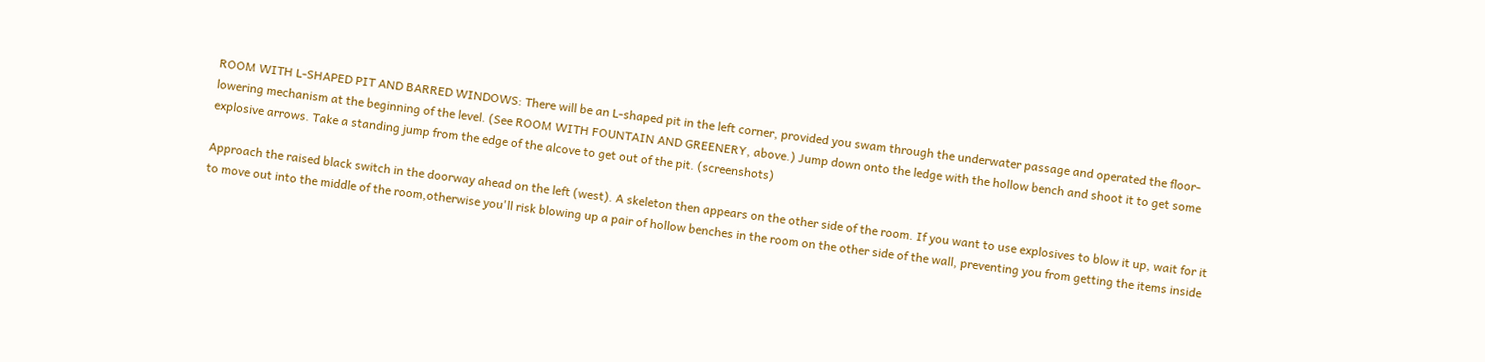ROOM WITH L-SHAPED PIT AND BARRED WINDOWS: There will be an L-shaped pit in the left corner, provided you swam through the underwater passage and operated the floor-lowering mechanism at the beginning of the level. (See ROOM WITH FOUNTAIN AND GREENERY, above.) Jump down onto the ledge with the hollow bench and shoot it to get some explosive arrows. Take a standing jump from the edge of the alcove to get out of the pit. (screenshots)

Approach the raised black switch in the doorway ahead on the left (west). A skeleton then appears on the other side of the room. If you want to use explosives to blow it up, wait for it to move out into the middle of the room,otherwise you'll risk blowing up a pair of hollow benches in the room on the other side of the wall, preventing you from getting the items inside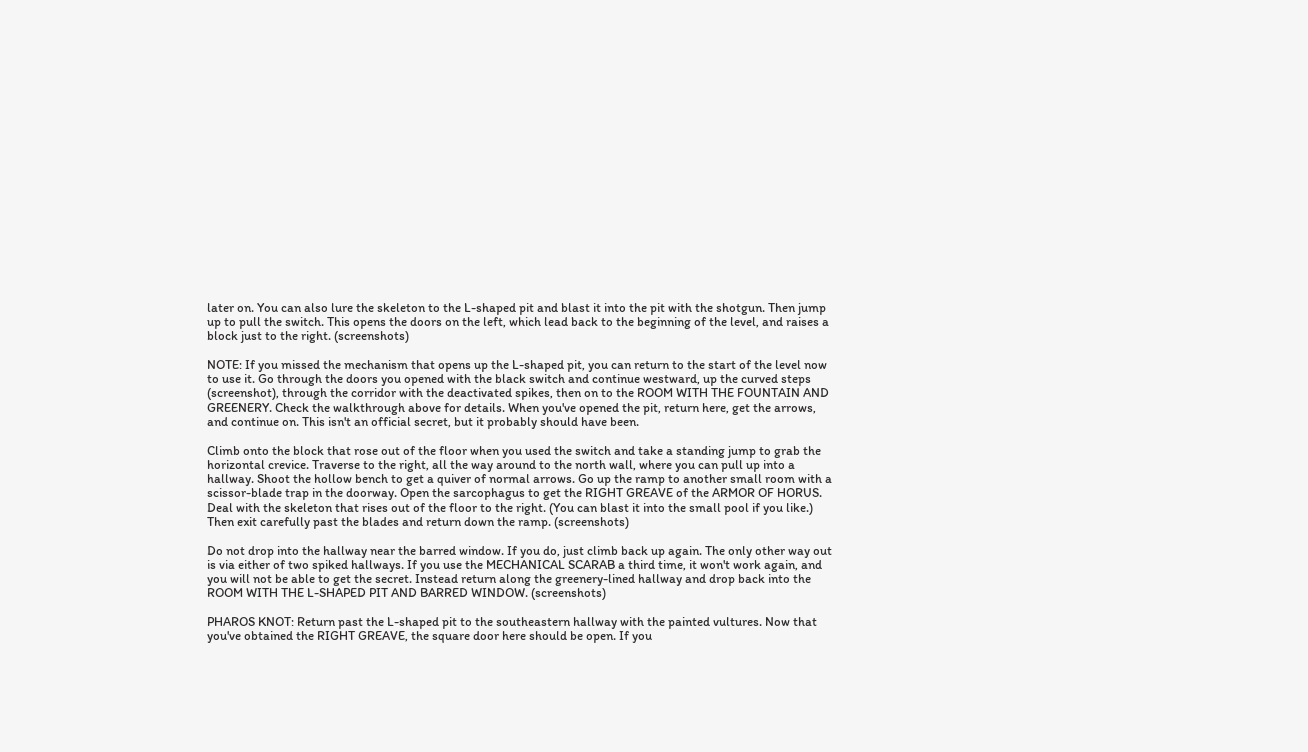later on. You can also lure the skeleton to the L-shaped pit and blast it into the pit with the shotgun. Then jump up to pull the switch. This opens the doors on the left, which lead back to the beginning of the level, and raises a block just to the right. (screenshots)

NOTE: If you missed the mechanism that opens up the L-shaped pit, you can return to the start of the level now to use it. Go through the doors you opened with the black switch and continue westward, up the curved steps (screenshot), through the corridor with the deactivated spikes, then on to the ROOM WITH THE FOUNTAIN AND GREENERY. Check the walkthrough above for details. When you've opened the pit, return here, get the arrows, and continue on. This isn't an official secret, but it probably should have been.

Climb onto the block that rose out of the floor when you used the switch and take a standing jump to grab the horizontal crevice. Traverse to the right, all the way around to the north wall, where you can pull up into a hallway. Shoot the hollow bench to get a quiver of normal arrows. Go up the ramp to another small room with a scissor-blade trap in the doorway. Open the sarcophagus to get the RIGHT GREAVE of the ARMOR OF HORUS. Deal with the skeleton that rises out of the floor to the right. (You can blast it into the small pool if you like.) Then exit carefully past the blades and return down the ramp. (screenshots)

Do not drop into the hallway near the barred window. If you do, just climb back up again. The only other way out is via either of two spiked hallways. If you use the MECHANICAL SCARAB a third time, it won't work again, and you will not be able to get the secret. Instead return along the greenery-lined hallway and drop back into the ROOM WITH THE L-SHAPED PIT AND BARRED WINDOW. (screenshots)

PHAROS KNOT: Return past the L-shaped pit to the southeastern hallway with the painted vultures. Now that you've obtained the RIGHT GREAVE, the square door here should be open. If you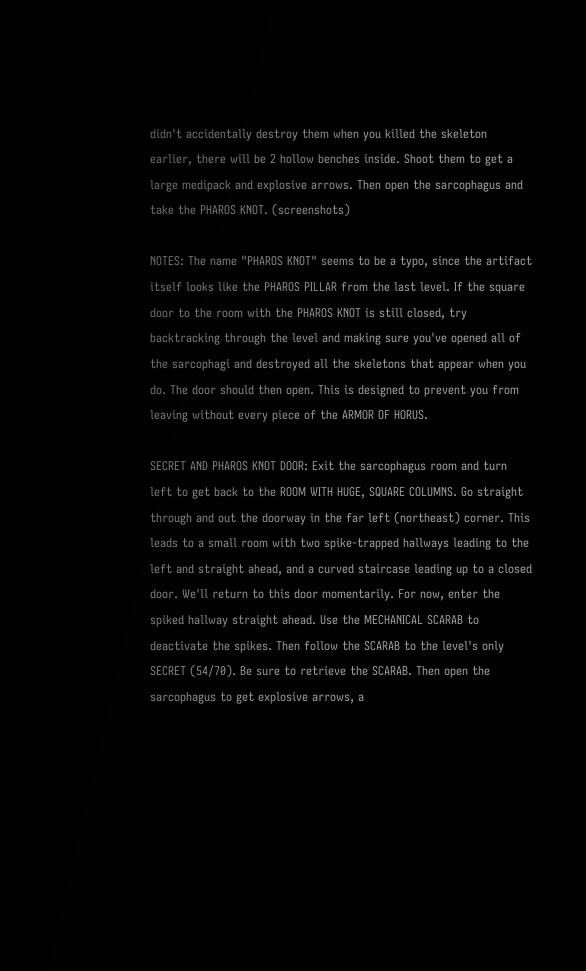didn't accidentally destroy them when you killed the skeleton earlier, there will be 2 hollow benches inside. Shoot them to get a large medipack and explosive arrows. Then open the sarcophagus and take the PHAROS KNOT. (screenshots)

NOTES: The name "PHAROS KNOT" seems to be a typo, since the artifact itself looks like the PHAROS PILLAR from the last level. If the square door to the room with the PHAROS KNOT is still closed, try backtracking through the level and making sure you've opened all of the sarcophagi and destroyed all the skeletons that appear when you do. The door should then open. This is designed to prevent you from leaving without every piece of the ARMOR OF HORUS.

SECRET AND PHAROS KNOT DOOR: Exit the sarcophagus room and turn left to get back to the ROOM WITH HUGE, SQUARE COLUMNS. Go straight through and out the doorway in the far left (northeast) corner. This leads to a small room with two spike-trapped hallways leading to the left and straight ahead, and a curved staircase leading up to a closed door. We'll return to this door momentarily. For now, enter the spiked hallway straight ahead. Use the MECHANICAL SCARAB to deactivate the spikes. Then follow the SCARAB to the level's only SECRET (54/70). Be sure to retrieve the SCARAB. Then open the sarcophagus to get explosive arrows, a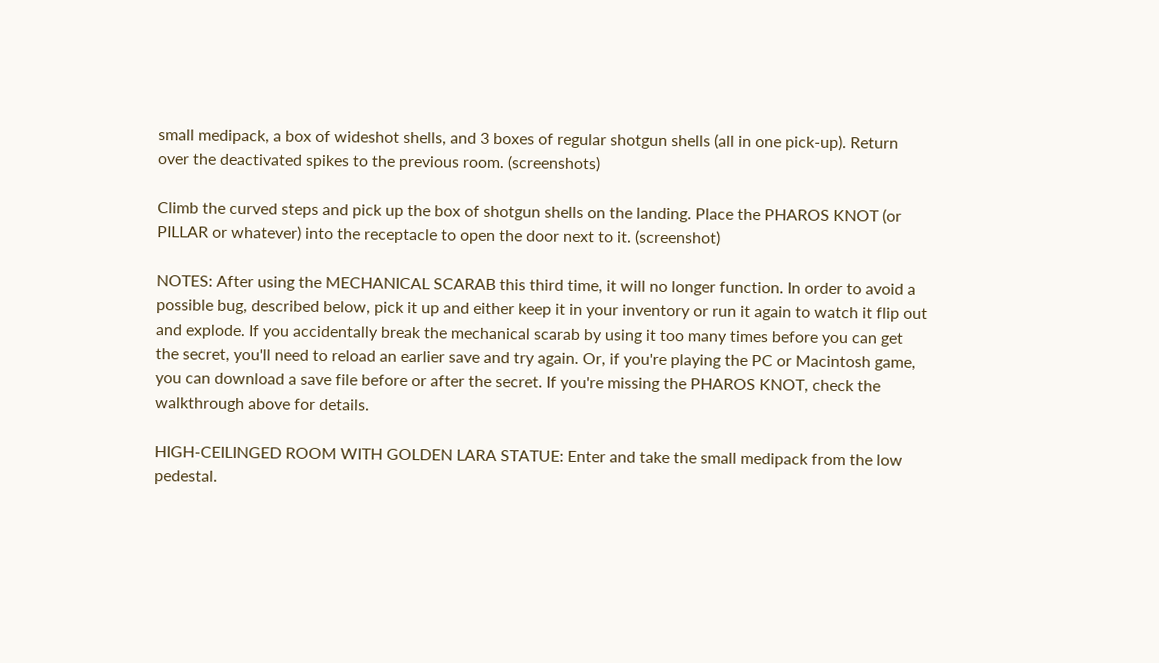small medipack, a box of wideshot shells, and 3 boxes of regular shotgun shells (all in one pick-up). Return over the deactivated spikes to the previous room. (screenshots)

Climb the curved steps and pick up the box of shotgun shells on the landing. Place the PHAROS KNOT (or PILLAR or whatever) into the receptacle to open the door next to it. (screenshot)

NOTES: After using the MECHANICAL SCARAB this third time, it will no longer function. In order to avoid a possible bug, described below, pick it up and either keep it in your inventory or run it again to watch it flip out and explode. If you accidentally break the mechanical scarab by using it too many times before you can get the secret, you'll need to reload an earlier save and try again. Or, if you're playing the PC or Macintosh game, you can download a save file before or after the secret. If you're missing the PHAROS KNOT, check the walkthrough above for details.

HIGH-CEILINGED ROOM WITH GOLDEN LARA STATUE: Enter and take the small medipack from the low pedestal.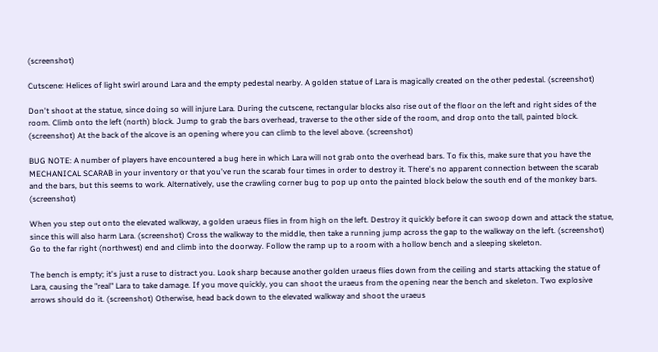(screenshot)

Cutscene: Helices of light swirl around Lara and the empty pedestal nearby. A golden statue of Lara is magically created on the other pedestal. (screenshot)

Don't shoot at the statue, since doing so will injure Lara. During the cutscene, rectangular blocks also rise out of the floor on the left and right sides of the room. Climb onto the left (north) block. Jump to grab the bars overhead, traverse to the other side of the room, and drop onto the tall, painted block. (screenshot) At the back of the alcove is an opening where you can climb to the level above. (screenshot)

BUG NOTE: A number of players have encountered a bug here in which Lara will not grab onto the overhead bars. To fix this, make sure that you have the MECHANICAL SCARAB in your inventory or that you've run the scarab four times in order to destroy it. There's no apparent connection between the scarab and the bars, but this seems to work. Alternatively, use the crawling corner bug to pop up onto the painted block below the south end of the monkey bars. (screenshot)

When you step out onto the elevated walkway, a golden uraeus flies in from high on the left. Destroy it quickly before it can swoop down and attack the statue, since this will also harm Lara. (screenshot) Cross the walkway to the middle, then take a running jump across the gap to the walkway on the left. (screenshot) Go to the far right (northwest) end and climb into the doorway. Follow the ramp up to a room with a hollow bench and a sleeping skeleton.

The bench is empty; it's just a ruse to distract you. Look sharp because another golden uraeus flies down from the ceiling and starts attacking the statue of Lara, causing the "real" Lara to take damage. If you move quickly, you can shoot the uraeus from the opening near the bench and skeleton. Two explosive arrows should do it. (screenshot) Otherwise, head back down to the elevated walkway and shoot the uraeus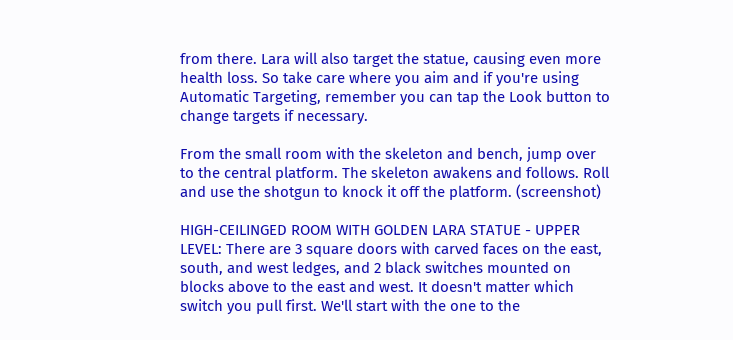from there. Lara will also target the statue, causing even more health loss. So take care where you aim and if you're using Automatic Targeting, remember you can tap the Look button to change targets if necessary.

From the small room with the skeleton and bench, jump over to the central platform. The skeleton awakens and follows. Roll and use the shotgun to knock it off the platform. (screenshot)

HIGH-CEILINGED ROOM WITH GOLDEN LARA STATUE - UPPER LEVEL: There are 3 square doors with carved faces on the east, south, and west ledges, and 2 black switches mounted on blocks above to the east and west. It doesn't matter which switch you pull first. We'll start with the one to the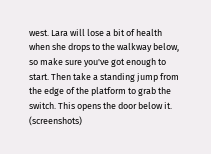west. Lara will lose a bit of health when she drops to the walkway below, so make sure you've got enough to start. Then take a standing jump from the edge of the platform to grab the switch. This opens the door below it. (screenshots)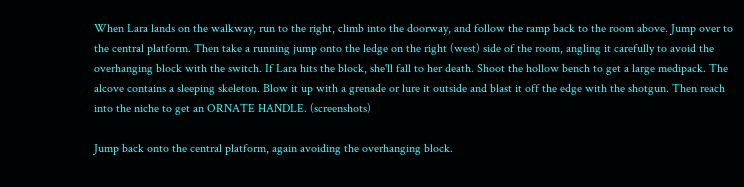When Lara lands on the walkway, run to the right, climb into the doorway, and follow the ramp back to the room above. Jump over to the central platform. Then take a running jump onto the ledge on the right (west) side of the room, angling it carefully to avoid the overhanging block with the switch. If Lara hits the block, she'll fall to her death. Shoot the hollow bench to get a large medipack. The alcove contains a sleeping skeleton. Blow it up with a grenade or lure it outside and blast it off the edge with the shotgun. Then reach into the niche to get an ORNATE HANDLE. (screenshots)

Jump back onto the central platform, again avoiding the overhanging block.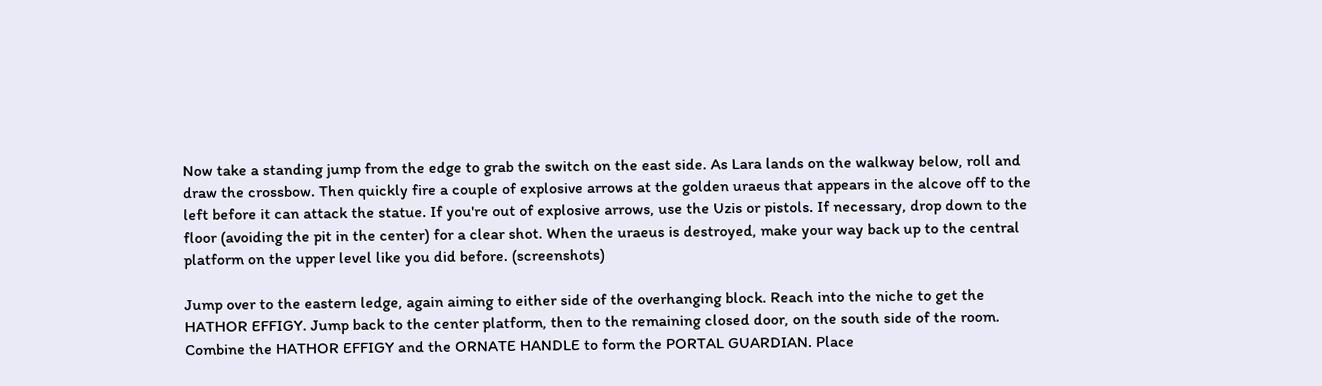Now take a standing jump from the edge to grab the switch on the east side. As Lara lands on the walkway below, roll and draw the crossbow. Then quickly fire a couple of explosive arrows at the golden uraeus that appears in the alcove off to the left before it can attack the statue. If you're out of explosive arrows, use the Uzis or pistols. If necessary, drop down to the floor (avoiding the pit in the center) for a clear shot. When the uraeus is destroyed, make your way back up to the central platform on the upper level like you did before. (screenshots)

Jump over to the eastern ledge, again aiming to either side of the overhanging block. Reach into the niche to get the HATHOR EFFIGY. Jump back to the center platform, then to the remaining closed door, on the south side of the room. Combine the HATHOR EFFIGY and the ORNATE HANDLE to form the PORTAL GUARDIAN. Place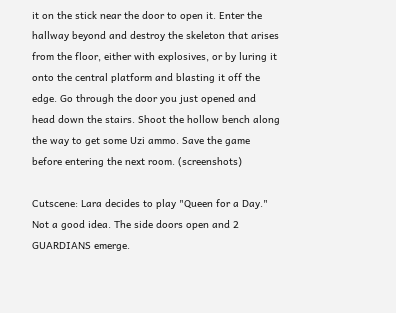it on the stick near the door to open it. Enter the hallway beyond and destroy the skeleton that arises from the floor, either with explosives, or by luring it onto the central platform and blasting it off the edge. Go through the door you just opened and head down the stairs. Shoot the hollow bench along the way to get some Uzi ammo. Save the game before entering the next room. (screenshots)

Cutscene: Lara decides to play "Queen for a Day." Not a good idea. The side doors open and 2 GUARDIANS emerge.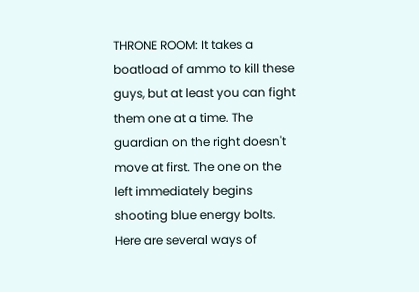THRONE ROOM: It takes a boatload of ammo to kill these guys, but at least you can fight them one at a time. The guardian on the right doesn't move at first. The one on the left immediately begins shooting blue energy bolts. Here are several ways of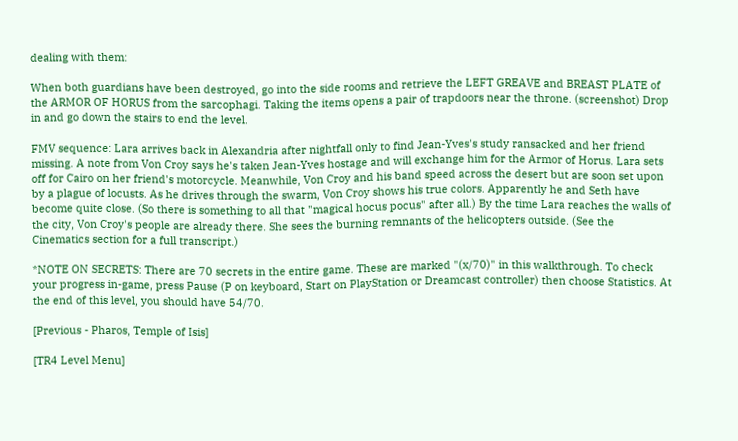dealing with them:

When both guardians have been destroyed, go into the side rooms and retrieve the LEFT GREAVE and BREAST PLATE of the ARMOR OF HORUS from the sarcophagi. Taking the items opens a pair of trapdoors near the throne. (screenshot) Drop in and go down the stairs to end the level.

FMV sequence: Lara arrives back in Alexandria after nightfall only to find Jean-Yves's study ransacked and her friend missing. A note from Von Croy says he's taken Jean-Yves hostage and will exchange him for the Armor of Horus. Lara sets off for Cairo on her friend's motorcycle. Meanwhile, Von Croy and his band speed across the desert but are soon set upon by a plague of locusts. As he drives through the swarm, Von Croy shows his true colors. Apparently he and Seth have become quite close. (So there is something to all that "magical hocus pocus" after all.) By the time Lara reaches the walls of the city, Von Croy's people are already there. She sees the burning remnants of the helicopters outside. (See the Cinematics section for a full transcript.)

*NOTE ON SECRETS: There are 70 secrets in the entire game. These are marked "(x/70)" in this walkthrough. To check your progress in-game, press Pause (P on keyboard, Start on PlayStation or Dreamcast controller) then choose Statistics. At the end of this level, you should have 54/70.

[Previous - Pharos, Temple of Isis]

[TR4 Level Menu]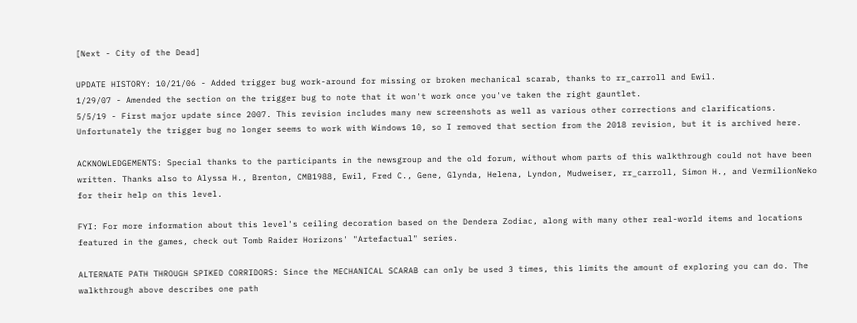[Next - City of the Dead]

UPDATE HISTORY: 10/21/06 - Added trigger bug work-around for missing or broken mechanical scarab, thanks to rr_carroll and Ewil.
1/29/07 - Amended the section on the trigger bug to note that it won't work once you've taken the right gauntlet.
5/5/19 - First major update since 2007. This revision includes many new screenshots as well as various other corrections and clarifications. Unfortunately the trigger bug no longer seems to work with Windows 10, so I removed that section from the 2018 revision, but it is archived here.

ACKNOWLEDGEMENTS: Special thanks to the participants in the newsgroup and the old forum, without whom parts of this walkthrough could not have been written. Thanks also to Alyssa H., Brenton, CMB1988, Ewil, Fred C., Gene, Glynda, Helena, Lyndon, Mudweiser, rr_carroll, Simon H., and VermilionNeko for their help on this level.

FYI: For more information about this level's ceiling decoration based on the Dendera Zodiac, along with many other real-world items and locations featured in the games, check out Tomb Raider Horizons' "Artefactual" series.

ALTERNATE PATH THROUGH SPIKED CORRIDORS: Since the MECHANICAL SCARAB can only be used 3 times, this limits the amount of exploring you can do. The walkthrough above describes one path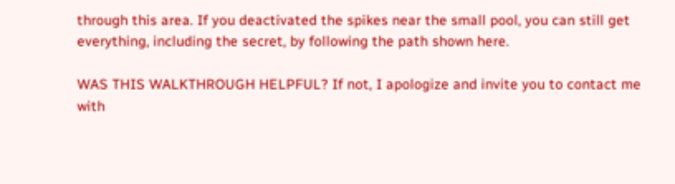through this area. If you deactivated the spikes near the small pool, you can still get everything, including the secret, by following the path shown here.

WAS THIS WALKTHROUGH HELPFUL? If not, I apologize and invite you to contact me with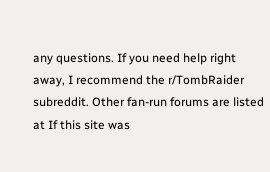any questions. If you need help right away, I recommend the r/TombRaider subreddit. Other fan-run forums are listed at If this site was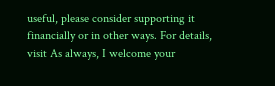useful, please consider supporting it financially or in other ways. For details, visit As always, I welcome your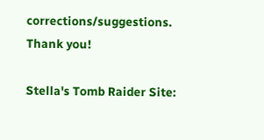corrections/suggestions. Thank you!

Stella's Tomb Raider Site: